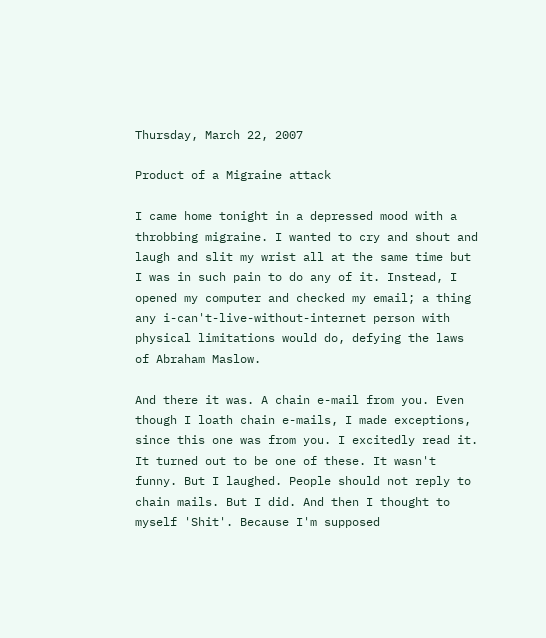Thursday, March 22, 2007

Product of a Migraine attack

I came home tonight in a depressed mood with a throbbing migraine. I wanted to cry and shout and laugh and slit my wrist all at the same time but I was in such pain to do any of it. Instead, I opened my computer and checked my email; a thing any i-can't-live-without-internet person with physical limitations would do, defying the laws of Abraham Maslow.

And there it was. A chain e-mail from you. Even though I loath chain e-mails, I made exceptions, since this one was from you. I excitedly read it. It turned out to be one of these. It wasn't funny. But I laughed. People should not reply to chain mails. But I did. And then I thought to myself 'Shit'. Because I'm supposed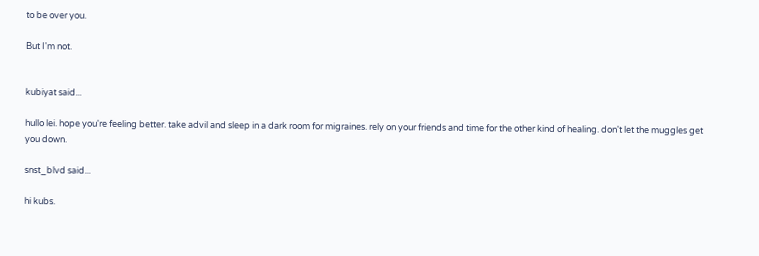to be over you.

But I'm not.


kubiyat said...

hullo lei. hope you're feeling better. take advil and sleep in a dark room for migraines. rely on your friends and time for the other kind of healing. don't let the muggles get you down.

snst_blvd said...

hi kubs.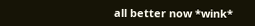all better now *wink*